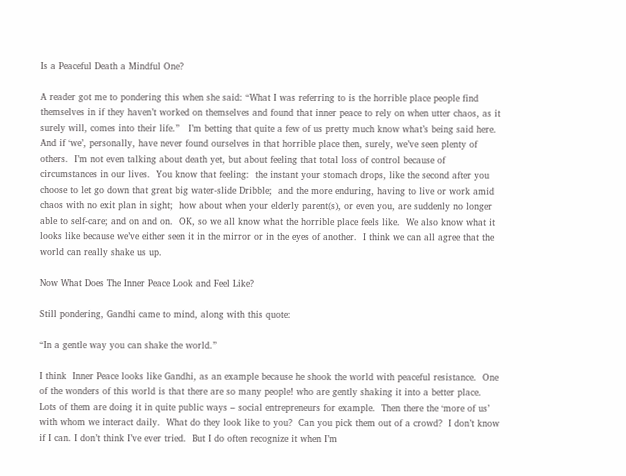Is a Peaceful Death a Mindful One?

A reader got me to pondering this when she said: “What I was referring to is the horrible place people find themselves in if they haven’t worked on themselves and found that inner peace to rely on when utter chaos, as it surely will, comes into their life.”   I’m betting that quite a few of us pretty much know what’s being said here.  And if ‘we’, personally, have never found ourselves in that horrible place then, surely, we’ve seen plenty of others.  I’m not even talking about death yet, but about feeling that total loss of control because of circumstances in our lives.  You know that feeling:  the instant your stomach drops, like the second after you choose to let go down that great big water-slide Dribble;  and the more enduring, having to live or work amid chaos with no exit plan in sight;  how about when your elderly parent(s), or even you, are suddenly no longer able to self-care; and on and on.  OK, so we all know what the horrible place feels like.  We also know what it looks like because we’ve either seen it in the mirror or in the eyes of another.  I think we can all agree that the world can really shake us up.

Now What Does The Inner Peace Look and Feel Like?

Still pondering, Gandhi came to mind, along with this quote:

“In a gentle way you can shake the world.”

I think  Inner Peace looks like Gandhi, as an example because he shook the world with peaceful resistance.  One of the wonders of this world is that there are so many people! who are gently shaking it into a better place.  Lots of them are doing it in quite public ways – social entrepreneurs for example.  Then there the ‘more of us’ with whom we interact daily.  What do they look like to you?  Can you pick them out of a crowd?  I don’t know if I can. I don’t think I’ve ever tried.  But I do often recognize it when I’m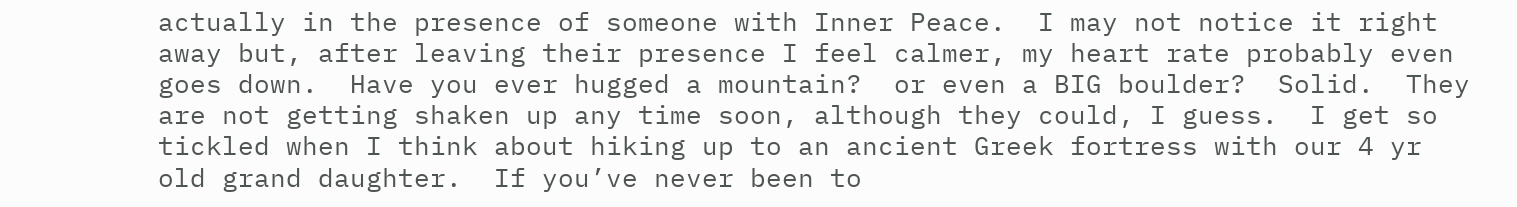actually in the presence of someone with Inner Peace.  I may not notice it right away but, after leaving their presence I feel calmer, my heart rate probably even goes down.  Have you ever hugged a mountain?  or even a BIG boulder?  Solid.  They are not getting shaken up any time soon, although they could, I guess.  I get so tickled when I think about hiking up to an ancient Greek fortress with our 4 yr old grand daughter.  If you’ve never been to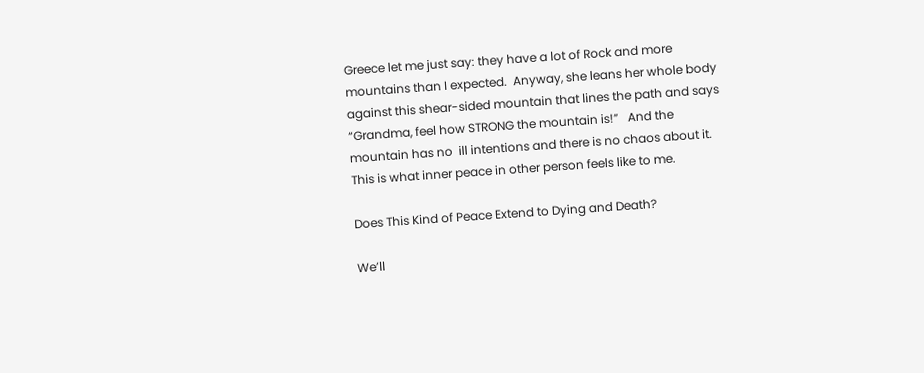Greece let me just say: they have a lot of Rock and more mountains than I expected.  Anyway, she leans her whole body against this shear-sided mountain that lines the path and says “Grandma, feel how STRONG the mountain is!”   And the mountain has no  ill intentions and there is no chaos about it.  This is what inner peace in other person feels like to me.

Does This Kind of Peace Extend to Dying and Death?

We’ll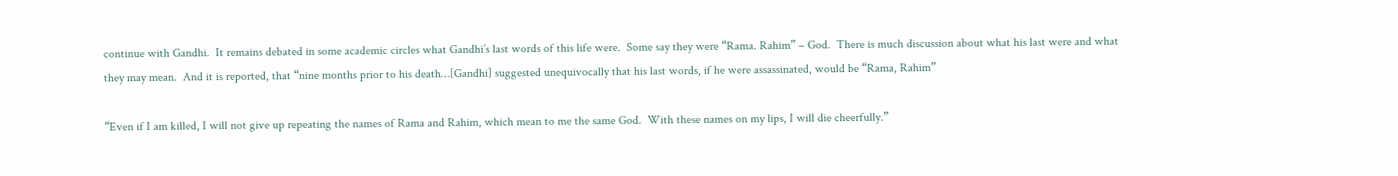continue with Gandhi.  It remains debated in some academic circles what Gandhi’s last words of this life were.  Some say they were “Rama. Rahim” – God.  There is much discussion about what his last were and what they may mean.  And it is reported, that “nine months prior to his death…[Gandhi] suggested unequivocally that his last words, if he were assassinated, would be “Rama, Rahim”

“Even if I am killed, I will not give up repeating the names of Rama and Rahim, which mean to me the same God.  With these names on my lips, I will die cheerfully.”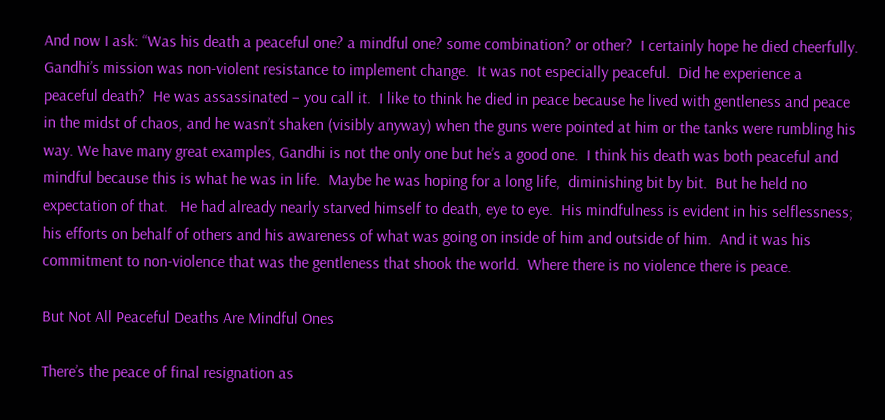And now I ask: “Was his death a peaceful one? a mindful one? some combination? or other?  I certainly hope he died cheerfully.  Gandhi’s mission was non-violent resistance to implement change.  It was not especially peaceful.  Did he experience a peaceful death?  He was assassinated – you call it.  I like to think he died in peace because he lived with gentleness and peace in the midst of chaos, and he wasn’t shaken (visibly anyway) when the guns were pointed at him or the tanks were rumbling his way. We have many great examples, Gandhi is not the only one but he’s a good one.  I think his death was both peaceful and mindful because this is what he was in life.  Maybe he was hoping for a long life,  diminishing bit by bit.  But he held no expectation of that.   He had already nearly starved himself to death, eye to eye.  His mindfulness is evident in his selflessness; his efforts on behalf of others and his awareness of what was going on inside of him and outside of him.  And it was his commitment to non-violence that was the gentleness that shook the world.  Where there is no violence there is peace.

But Not All Peaceful Deaths Are Mindful Ones

There’s the peace of final resignation as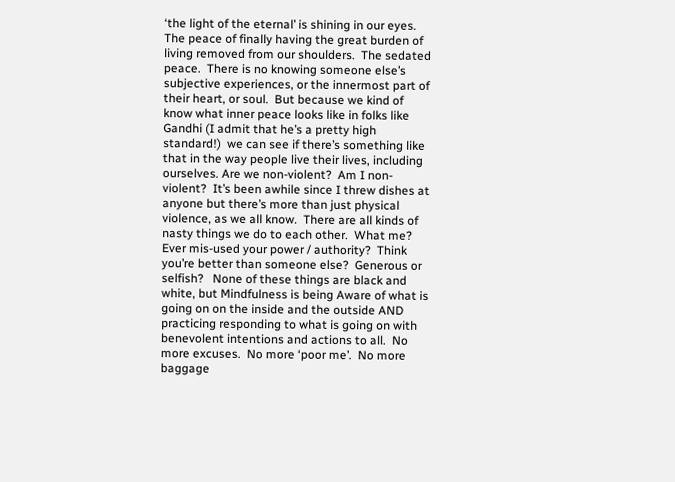‘the light of the eternal’ is shining in our eyes.  The peace of finally having the great burden of living removed from our shoulders.  The sedated peace.  There is no knowing someone else’s subjective experiences, or the innermost part of their heart, or soul.  But because we kind of know what inner peace looks like in folks like Gandhi (I admit that he’s a pretty high standard!)  we can see if there’s something like that in the way people live their lives, including ourselves. Are we non-violent?  Am I non-violent?  It’s been awhile since I threw dishes at anyone but there’s more than just physical violence, as we all know.  There are all kinds of nasty things we do to each other.  What me?  Ever mis-used your power / authority?  Think you’re better than someone else?  Generous or selfish?   None of these things are black and white, but Mindfulness is being Aware of what is going on on the inside and the outside AND practicing responding to what is going on with benevolent intentions and actions to all.  No more excuses.  No more ‘poor me’.  No more baggage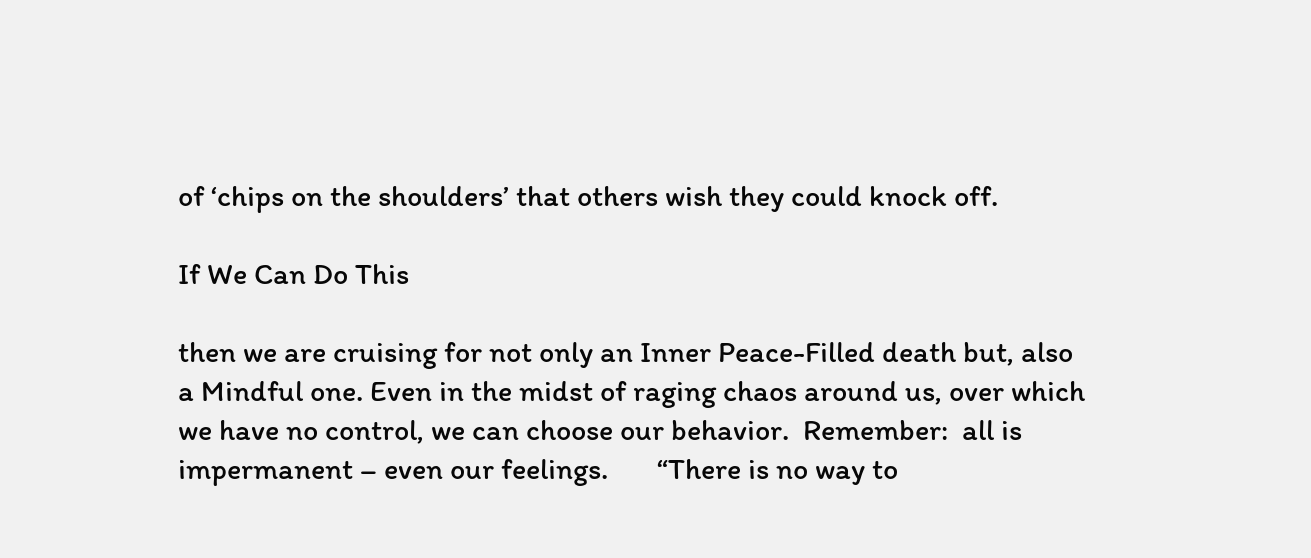of ‘chips on the shoulders’ that others wish they could knock off.

If We Can Do This

then we are cruising for not only an Inner Peace-Filled death but, also a Mindful one. Even in the midst of raging chaos around us, over which we have no control, we can choose our behavior.  Remember:  all is impermanent – even our feelings.       “There is no way to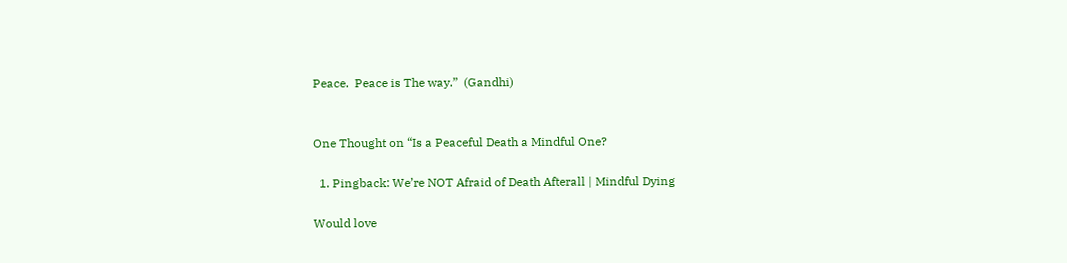Peace.  Peace is The way.”  (Gandhi)


One Thought on “Is a Peaceful Death a Mindful One?

  1. Pingback: We’re NOT Afraid of Death Afterall | Mindful Dying

Would love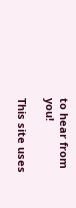to hear from you!

This site uses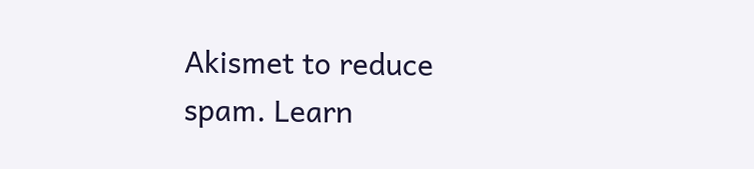Akismet to reduce spam. Learn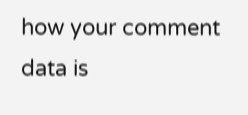how your comment data is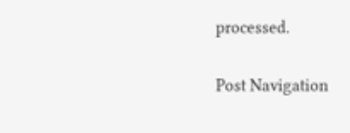processed.

Post Navigation